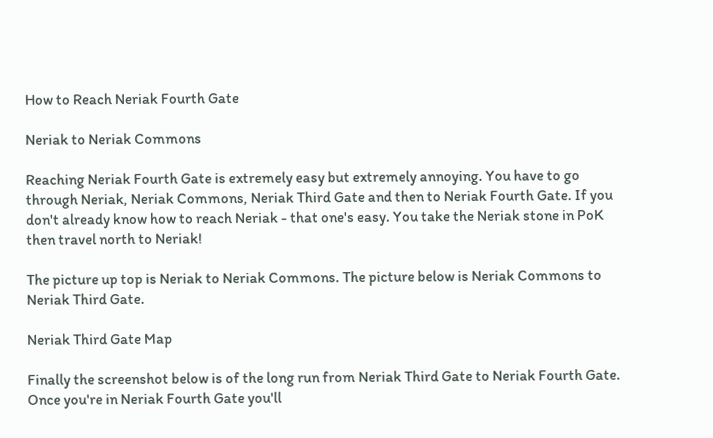How to Reach Neriak Fourth Gate

Neriak to Neriak Commons

Reaching Neriak Fourth Gate is extremely easy but extremely annoying. You have to go through Neriak, Neriak Commons, Neriak Third Gate and then to Neriak Fourth Gate. If you don't already know how to reach Neriak - that one's easy. You take the Neriak stone in PoK then travel north to Neriak!

The picture up top is Neriak to Neriak Commons. The picture below is Neriak Commons to Neriak Third Gate.

Neriak Third Gate Map

Finally the screenshot below is of the long run from Neriak Third Gate to Neriak Fourth Gate. Once you're in Neriak Fourth Gate you'll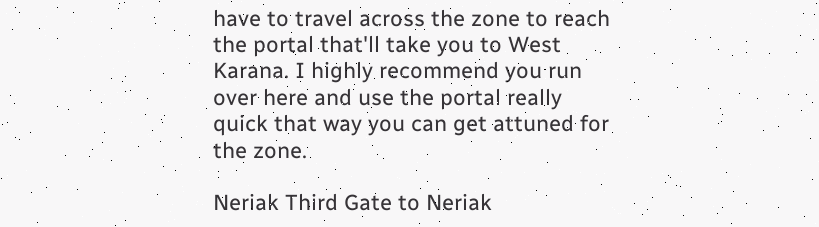have to travel across the zone to reach the portal that'll take you to West Karana. I highly recommend you run over here and use the portal really quick that way you can get attuned for the zone.

Neriak Third Gate to Neriak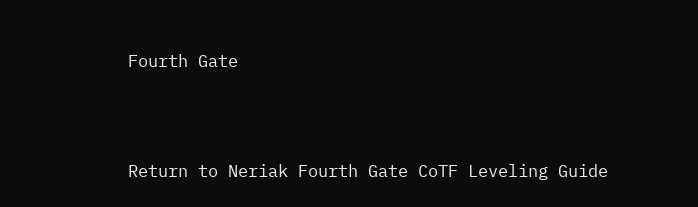Fourth Gate




Return to Neriak Fourth Gate CoTF Leveling Guide